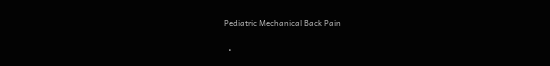Pediatric Mechanical Back Pain

  •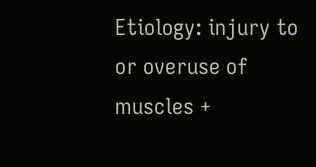Etiology: injury to or overuse of muscles +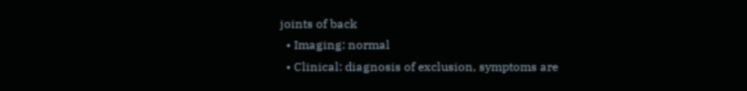joints of back
  • Imaging: normal
  • Clinical: diagnosis of exclusion, symptoms are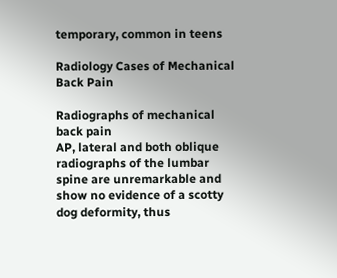temporary, common in teens

Radiology Cases of Mechanical Back Pain

Radiographs of mechanical back pain
AP, lateral and both oblique radiographs of the lumbar spine are unremarkable and show no evidence of a scotty dog deformity, thus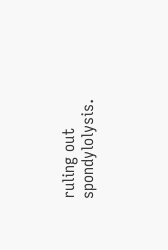ruling out spondylolysis.